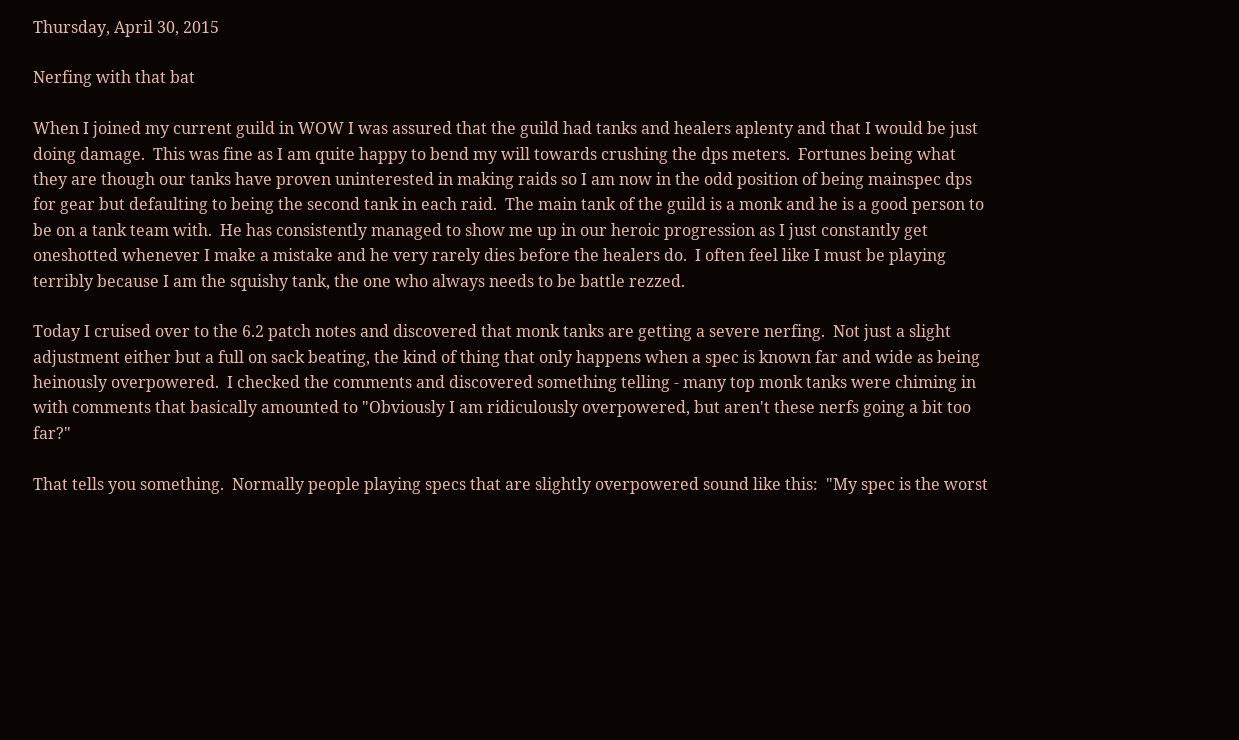Thursday, April 30, 2015

Nerfing with that bat

When I joined my current guild in WOW I was assured that the guild had tanks and healers aplenty and that I would be just doing damage.  This was fine as I am quite happy to bend my will towards crushing the dps meters.  Fortunes being what they are though our tanks have proven uninterested in making raids so I am now in the odd position of being mainspec dps for gear but defaulting to being the second tank in each raid.  The main tank of the guild is a monk and he is a good person to be on a tank team with.  He has consistently managed to show me up in our heroic progression as I just constantly get oneshotted whenever I make a mistake and he very rarely dies before the healers do.  I often feel like I must be playing terribly because I am the squishy tank, the one who always needs to be battle rezzed.

Today I cruised over to the 6.2 patch notes and discovered that monk tanks are getting a severe nerfing.  Not just a slight adjustment either but a full on sack beating, the kind of thing that only happens when a spec is known far and wide as being heinously overpowered.  I checked the comments and discovered something telling - many top monk tanks were chiming in with comments that basically amounted to "Obviously I am ridiculously overpowered, but aren't these nerfs going a bit too far?"

That tells you something.  Normally people playing specs that are slightly overpowered sound like this:  "My spec is the worst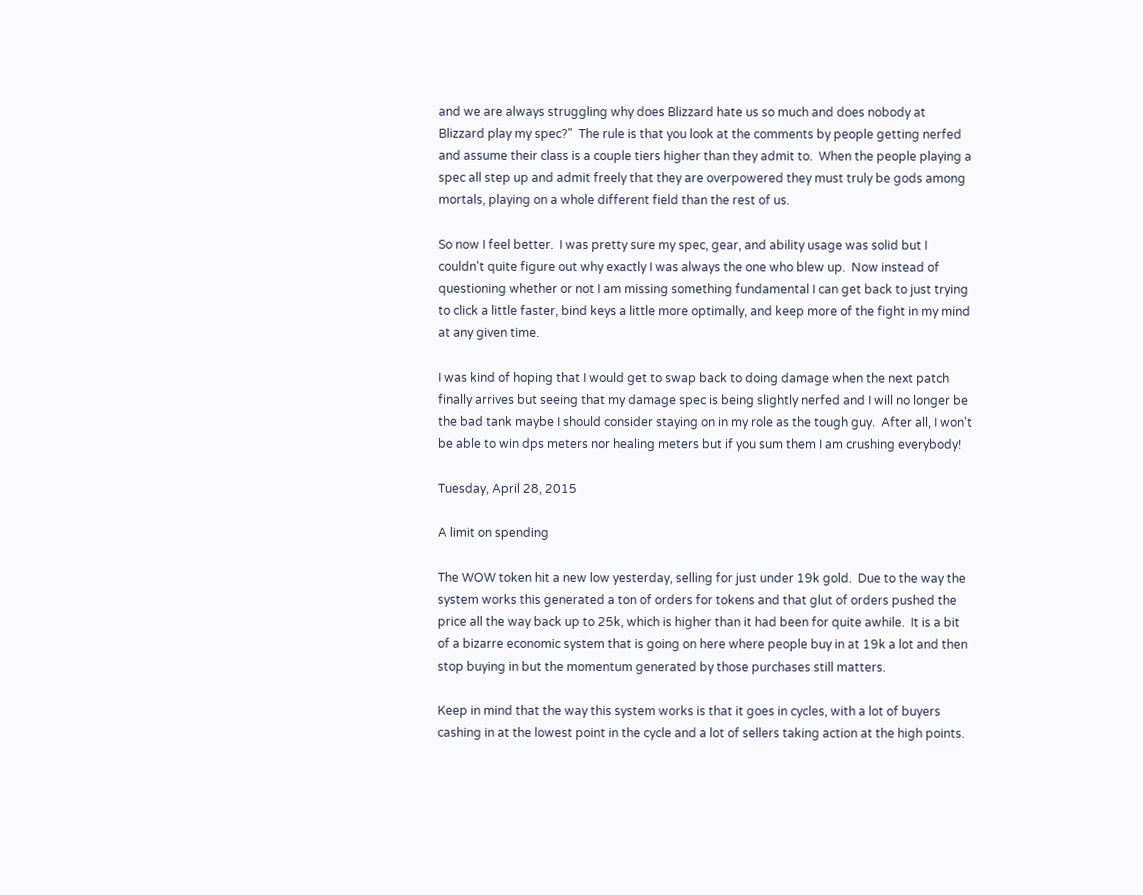and we are always struggling why does Blizzard hate us so much and does nobody at Blizzard play my spec?"  The rule is that you look at the comments by people getting nerfed and assume their class is a couple tiers higher than they admit to.  When the people playing a spec all step up and admit freely that they are overpowered they must truly be gods among mortals, playing on a whole different field than the rest of us.

So now I feel better.  I was pretty sure my spec, gear, and ability usage was solid but I couldn't quite figure out why exactly I was always the one who blew up.  Now instead of questioning whether or not I am missing something fundamental I can get back to just trying to click a little faster, bind keys a little more optimally, and keep more of the fight in my mind at any given time.

I was kind of hoping that I would get to swap back to doing damage when the next patch finally arrives but seeing that my damage spec is being slightly nerfed and I will no longer be the bad tank maybe I should consider staying on in my role as the tough guy.  After all, I won't be able to win dps meters nor healing meters but if you sum them I am crushing everybody!

Tuesday, April 28, 2015

A limit on spending

The WOW token hit a new low yesterday, selling for just under 19k gold.  Due to the way the system works this generated a ton of orders for tokens and that glut of orders pushed the price all the way back up to 25k, which is higher than it had been for quite awhile.  It is a bit of a bizarre economic system that is going on here where people buy in at 19k a lot and then stop buying in but the momentum generated by those purchases still matters.

Keep in mind that the way this system works is that it goes in cycles, with a lot of buyers cashing in at the lowest point in the cycle and a lot of sellers taking action at the high points.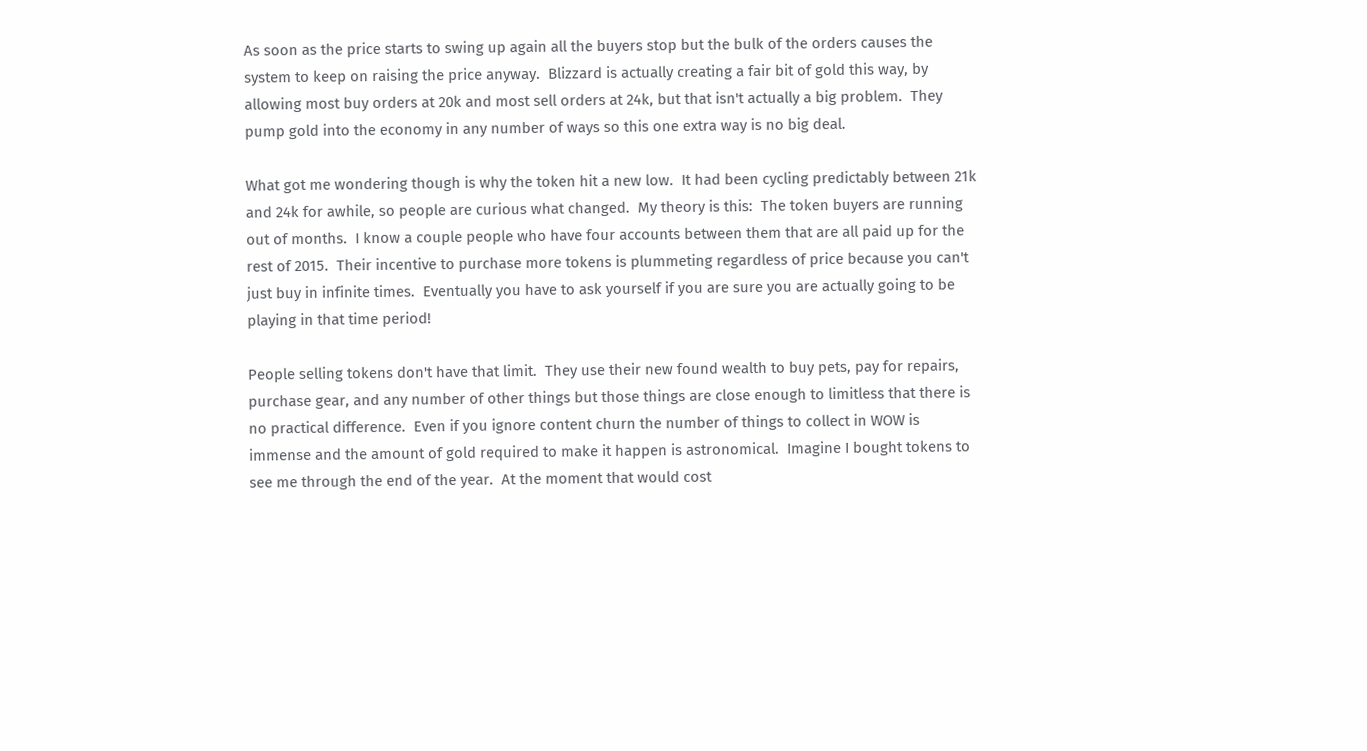As soon as the price starts to swing up again all the buyers stop but the bulk of the orders causes the system to keep on raising the price anyway.  Blizzard is actually creating a fair bit of gold this way, by allowing most buy orders at 20k and most sell orders at 24k, but that isn't actually a big problem.  They pump gold into the economy in any number of ways so this one extra way is no big deal.

What got me wondering though is why the token hit a new low.  It had been cycling predictably between 21k and 24k for awhile, so people are curious what changed.  My theory is this:  The token buyers are running out of months.  I know a couple people who have four accounts between them that are all paid up for the rest of 2015.  Their incentive to purchase more tokens is plummeting regardless of price because you can't just buy in infinite times.  Eventually you have to ask yourself if you are sure you are actually going to be playing in that time period!

People selling tokens don't have that limit.  They use their new found wealth to buy pets, pay for repairs, purchase gear, and any number of other things but those things are close enough to limitless that there is no practical difference.  Even if you ignore content churn the number of things to collect in WOW is immense and the amount of gold required to make it happen is astronomical.  Imagine I bought tokens to see me through the end of the year.  At the moment that would cost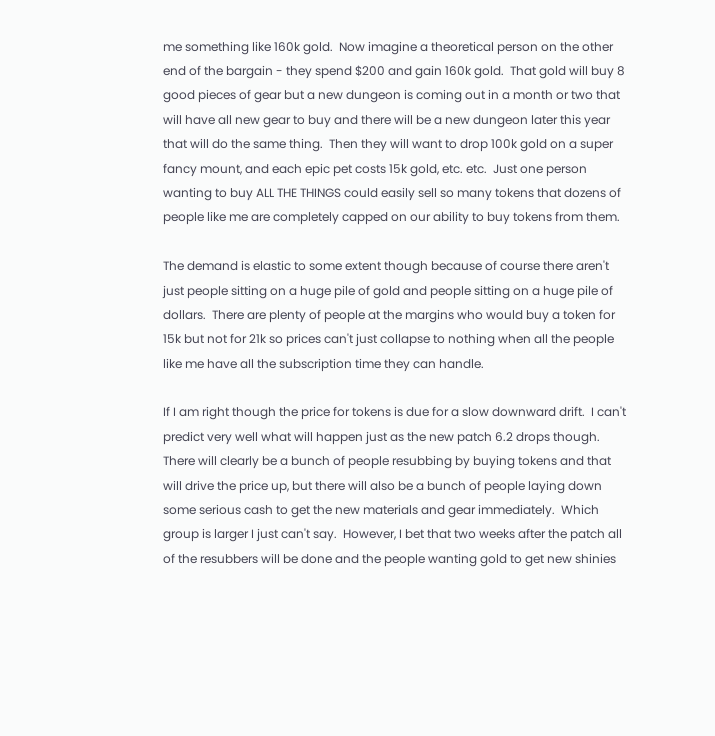me something like 160k gold.  Now imagine a theoretical person on the other end of the bargain - they spend $200 and gain 160k gold.  That gold will buy 8 good pieces of gear but a new dungeon is coming out in a month or two that will have all new gear to buy and there will be a new dungeon later this year that will do the same thing.  Then they will want to drop 100k gold on a super fancy mount, and each epic pet costs 15k gold, etc. etc.  Just one person wanting to buy ALL THE THINGS could easily sell so many tokens that dozens of people like me are completely capped on our ability to buy tokens from them.

The demand is elastic to some extent though because of course there aren't just people sitting on a huge pile of gold and people sitting on a huge pile of dollars.  There are plenty of people at the margins who would buy a token for 15k but not for 21k so prices can't just collapse to nothing when all the people like me have all the subscription time they can handle.

If I am right though the price for tokens is due for a slow downward drift.  I can't predict very well what will happen just as the new patch 6.2 drops though.  There will clearly be a bunch of people resubbing by buying tokens and that will drive the price up, but there will also be a bunch of people laying down some serious cash to get the new materials and gear immediately.  Which group is larger I just can't say.  However, I bet that two weeks after the patch all of the resubbers will be done and the people wanting gold to get new shinies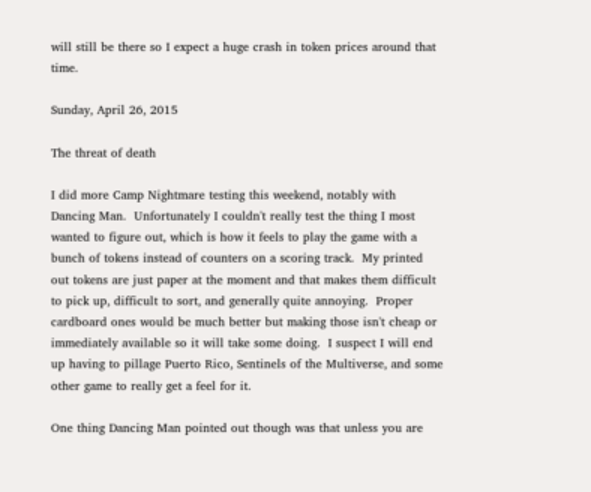will still be there so I expect a huge crash in token prices around that time.

Sunday, April 26, 2015

The threat of death

I did more Camp Nightmare testing this weekend, notably with Dancing Man.  Unfortunately I couldn't really test the thing I most wanted to figure out, which is how it feels to play the game with a bunch of tokens instead of counters on a scoring track.  My printed out tokens are just paper at the moment and that makes them difficult to pick up, difficult to sort, and generally quite annoying.  Proper cardboard ones would be much better but making those isn't cheap or immediately available so it will take some doing.  I suspect I will end up having to pillage Puerto Rico, Sentinels of the Multiverse, and some other game to really get a feel for it.

One thing Dancing Man pointed out though was that unless you are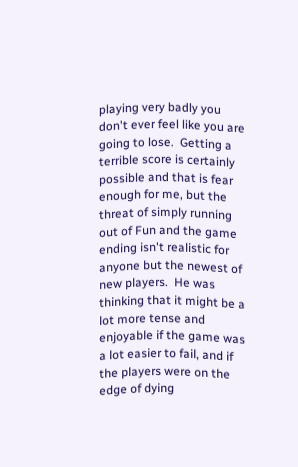playing very badly you don't ever feel like you are going to lose.  Getting a terrible score is certainly possible and that is fear enough for me, but the threat of simply running out of Fun and the game ending isn't realistic for anyone but the newest of new players.  He was thinking that it might be a lot more tense and enjoyable if the game was a lot easier to fail, and if the players were on the edge of dying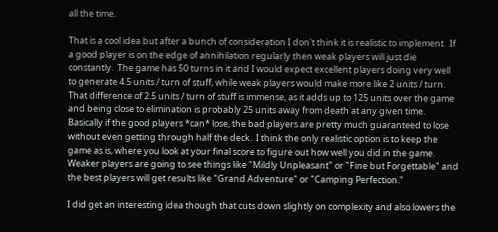all the time.

That is a cool idea but after a bunch of consideration I don't think it is realistic to implement.  If a good player is on the edge of annihilation regularly then weak players will just die constantly.  The game has 50 turns in it and I would expect excellent players doing very well to generate 4.5 units / turn of stuff, while weak players would make more like 2 units / turn.    That difference of 2.5 units / turn of stuff is immense, as it adds up to 125 units over the game and being close to elimination is probably 25 units away from death at any given time.  Basically if the good players *can* lose, the bad players are pretty much guaranteed to lose without even getting through half the deck.  I think the only realistic option is to keep the game as is, where you look at your final score to figure out how well you did in the game.  Weaker players are going to see things like "Mildly Unpleasant" or "Fine but Forgettable" and the best players will get results like "Grand Adventure" or "Camping Perfection."

I did get an interesting idea though that cuts down slightly on complexity and also lowers the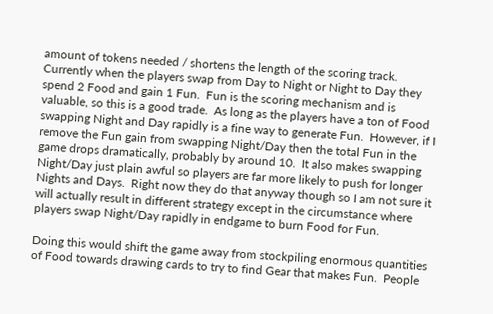amount of tokens needed / shortens the length of the scoring track.  Currently when the players swap from Day to Night or Night to Day they spend 2 Food and gain 1 Fun.  Fun is the scoring mechanism and is valuable, so this is a good trade.  As long as the players have a ton of Food swapping Night and Day rapidly is a fine way to generate Fun.  However, if I remove the Fun gain from swapping Night/Day then the total Fun in the game drops dramatically, probably by around 10.  It also makes swapping Night/Day just plain awful so players are far more likely to push for longer Nights and Days.  Right now they do that anyway though so I am not sure it will actually result in different strategy except in the circumstance where players swap Night/Day rapidly in endgame to burn Food for Fun.

Doing this would shift the game away from stockpiling enormous quantities of Food towards drawing cards to try to find Gear that makes Fun.  People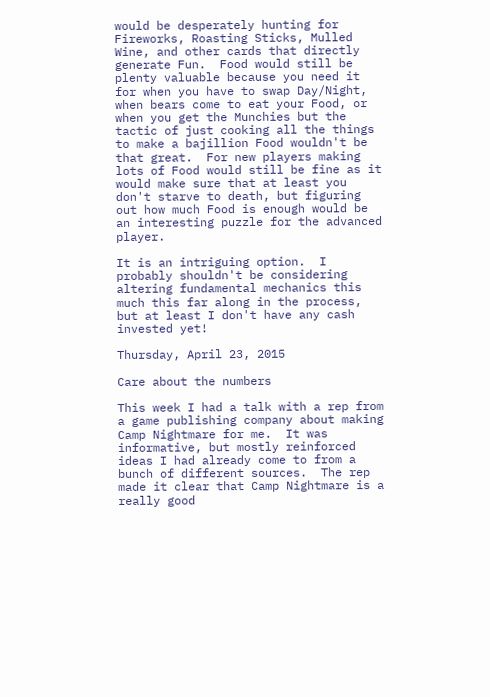would be desperately hunting for Fireworks, Roasting Sticks, Mulled Wine, and other cards that directly generate Fun.  Food would still be plenty valuable because you need it for when you have to swap Day/Night, when bears come to eat your Food, or when you get the Munchies but the tactic of just cooking all the things to make a bajillion Food wouldn't be that great.  For new players making lots of Food would still be fine as it would make sure that at least you don't starve to death, but figuring out how much Food is enough would be an interesting puzzle for the advanced player.

It is an intriguing option.  I probably shouldn't be considering altering fundamental mechanics this much this far along in the process, but at least I don't have any cash invested yet!

Thursday, April 23, 2015

Care about the numbers

This week I had a talk with a rep from a game publishing company about making Camp Nightmare for me.  It was informative, but mostly reinforced ideas I had already come to from a bunch of different sources.  The rep made it clear that Camp Nightmare is a really good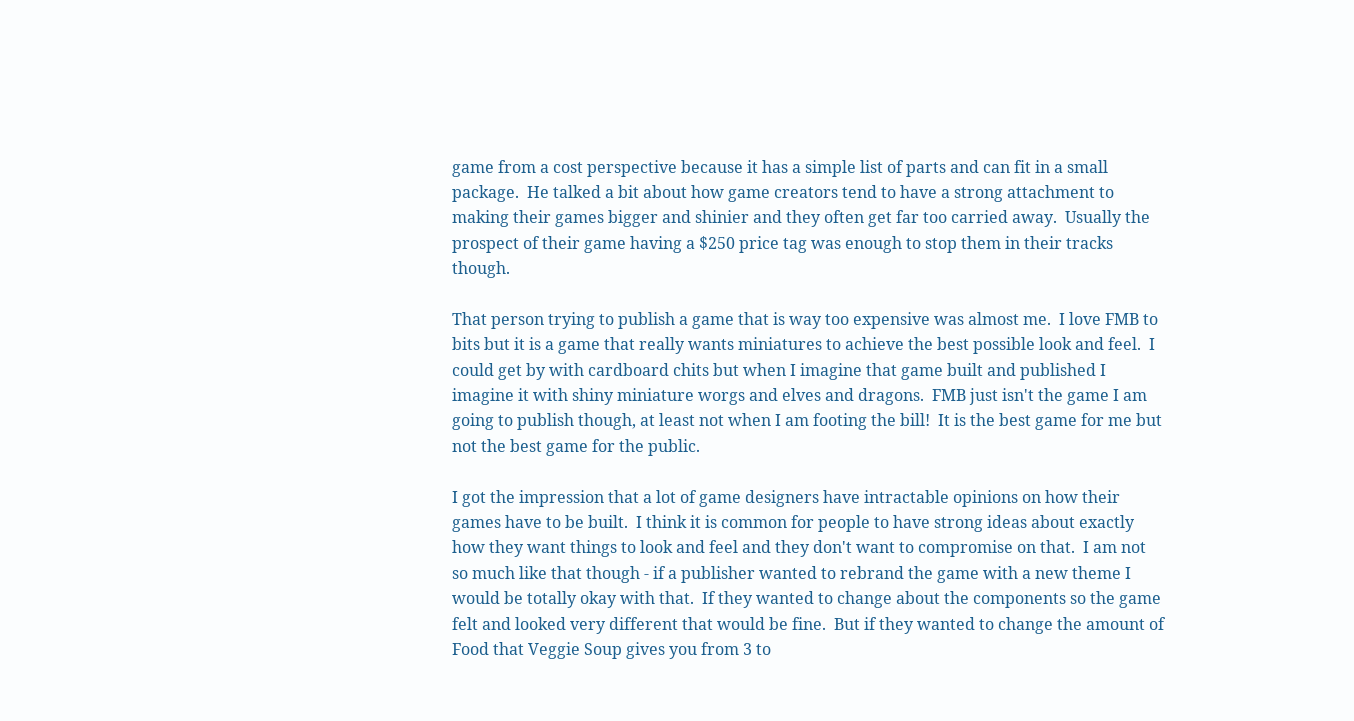game from a cost perspective because it has a simple list of parts and can fit in a small package.  He talked a bit about how game creators tend to have a strong attachment to making their games bigger and shinier and they often get far too carried away.  Usually the prospect of their game having a $250 price tag was enough to stop them in their tracks though.

That person trying to publish a game that is way too expensive was almost me.  I love FMB to bits but it is a game that really wants miniatures to achieve the best possible look and feel.  I could get by with cardboard chits but when I imagine that game built and published I imagine it with shiny miniature worgs and elves and dragons.  FMB just isn't the game I am going to publish though, at least not when I am footing the bill!  It is the best game for me but not the best game for the public.

I got the impression that a lot of game designers have intractable opinions on how their games have to be built.  I think it is common for people to have strong ideas about exactly how they want things to look and feel and they don't want to compromise on that.  I am not so much like that though - if a publisher wanted to rebrand the game with a new theme I would be totally okay with that.  If they wanted to change about the components so the game felt and looked very different that would be fine.  But if they wanted to change the amount of Food that Veggie Soup gives you from 3 to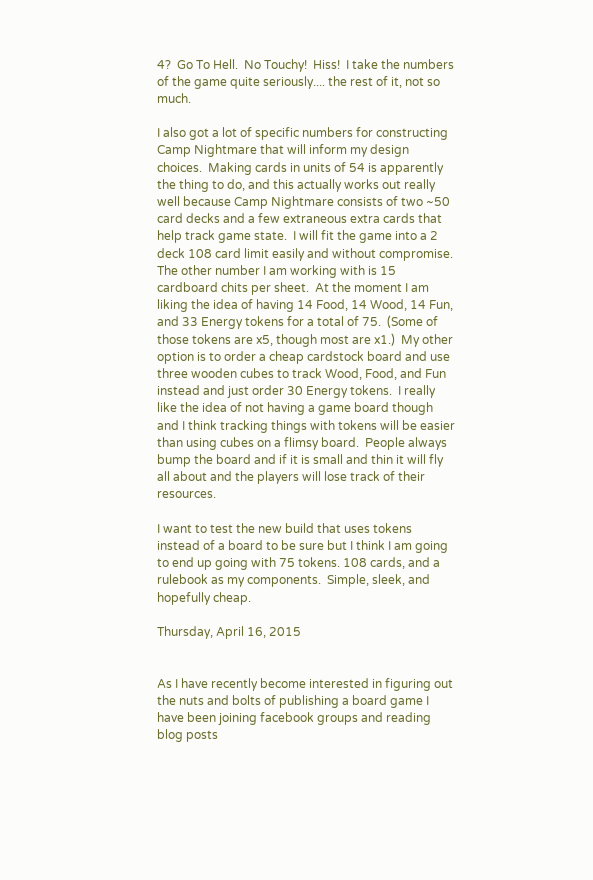4?  Go To Hell.  No Touchy!  Hiss!  I take the numbers of the game quite seriously.... the rest of it, not so much.

I also got a lot of specific numbers for constructing Camp Nightmare that will inform my design choices.  Making cards in units of 54 is apparently the thing to do, and this actually works out really well because Camp Nightmare consists of two ~50 card decks and a few extraneous extra cards that help track game state.  I will fit the game into a 2 deck 108 card limit easily and without compromise.
The other number I am working with is 15 cardboard chits per sheet.  At the moment I am liking the idea of having 14 Food, 14 Wood, 14 Fun, and 33 Energy tokens for a total of 75.  (Some of those tokens are x5, though most are x1.)  My other option is to order a cheap cardstock board and use three wooden cubes to track Wood, Food, and Fun instead and just order 30 Energy tokens.  I really like the idea of not having a game board though and I think tracking things with tokens will be easier than using cubes on a flimsy board.  People always bump the board and if it is small and thin it will fly all about and the players will lose track of their resources.

I want to test the new build that uses tokens instead of a board to be sure but I think I am going to end up going with 75 tokens. 108 cards, and a rulebook as my components.  Simple, sleek, and hopefully cheap.

Thursday, April 16, 2015


As I have recently become interested in figuring out the nuts and bolts of publishing a board game I have been joining facebook groups and reading blog posts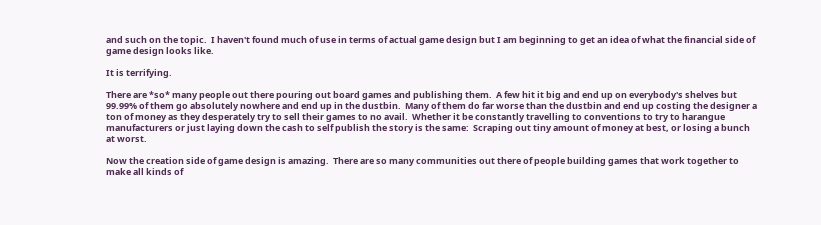and such on the topic.  I haven't found much of use in terms of actual game design but I am beginning to get an idea of what the financial side of game design looks like.

It is terrifying.

There are *so* many people out there pouring out board games and publishing them.  A few hit it big and end up on everybody's shelves but 99.99% of them go absolutely nowhere and end up in the dustbin.  Many of them do far worse than the dustbin and end up costing the designer a ton of money as they desperately try to sell their games to no avail.  Whether it be constantly travelling to conventions to try to harangue manufacturers or just laying down the cash to self publish the story is the same:  Scraping out tiny amount of money at best, or losing a bunch at worst.

Now the creation side of game design is amazing.  There are so many communities out there of people building games that work together to make all kinds of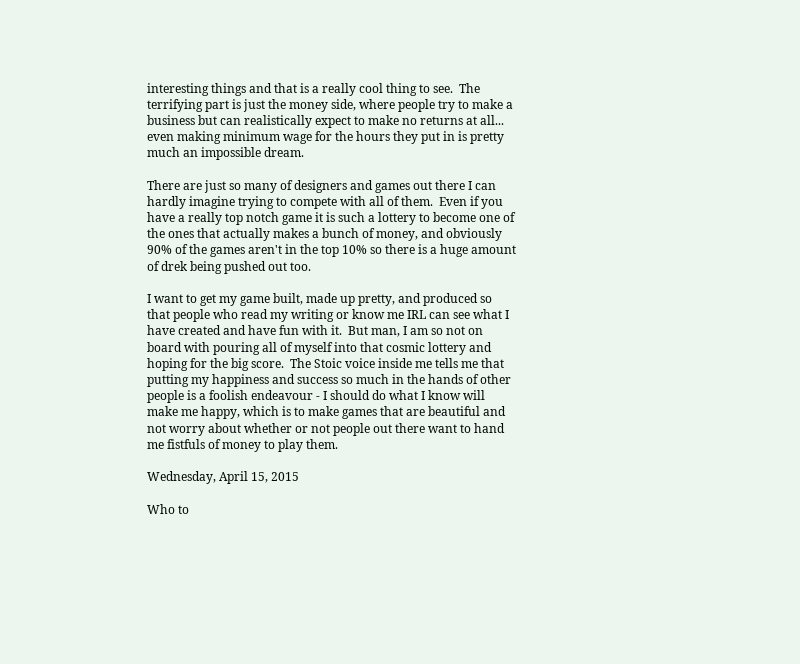interesting things and that is a really cool thing to see.  The terrifying part is just the money side, where people try to make a business but can realistically expect to make no returns at all... even making minimum wage for the hours they put in is pretty much an impossible dream.

There are just so many of designers and games out there I can hardly imagine trying to compete with all of them.  Even if you have a really top notch game it is such a lottery to become one of the ones that actually makes a bunch of money, and obviously 90% of the games aren't in the top 10% so there is a huge amount of drek being pushed out too.

I want to get my game built, made up pretty, and produced so that people who read my writing or know me IRL can see what I have created and have fun with it.  But man, I am so not on board with pouring all of myself into that cosmic lottery and hoping for the big score.  The Stoic voice inside me tells me that putting my happiness and success so much in the hands of other people is a foolish endeavour - I should do what I know will make me happy, which is to make games that are beautiful and not worry about whether or not people out there want to hand me fistfuls of money to play them.

Wednesday, April 15, 2015

Who to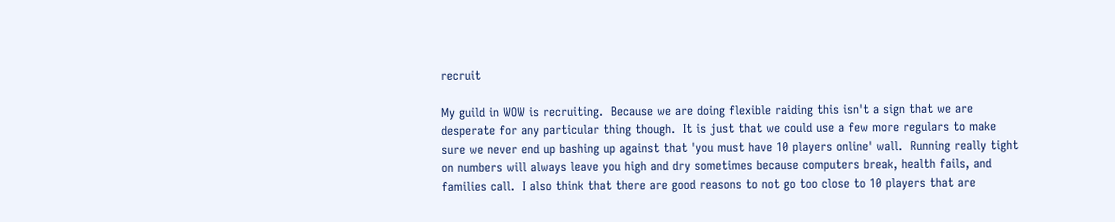recruit

My guild in WOW is recruiting.  Because we are doing flexible raiding this isn't a sign that we are desperate for any particular thing though.  It is just that we could use a few more regulars to make sure we never end up bashing up against that 'you must have 10 players online' wall.  Running really tight on numbers will always leave you high and dry sometimes because computers break, health fails, and families call.  I also think that there are good reasons to not go too close to 10 players that are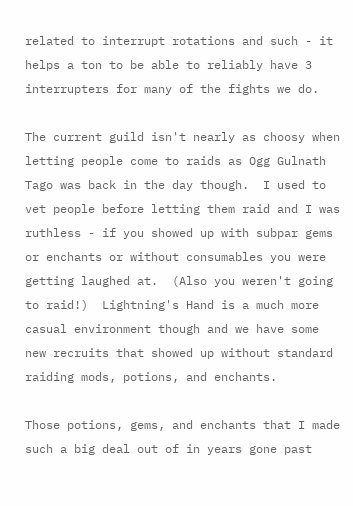related to interrupt rotations and such - it helps a ton to be able to reliably have 3 interrupters for many of the fights we do.

The current guild isn't nearly as choosy when letting people come to raids as Ogg Gulnath Tago was back in the day though.  I used to vet people before letting them raid and I was ruthless - if you showed up with subpar gems or enchants or without consumables you were getting laughed at.  (Also you weren't going to raid!)  Lightning's Hand is a much more casual environment though and we have some new recruits that showed up without standard raiding mods, potions, and enchants.

Those potions, gems, and enchants that I made such a big deal out of in years gone past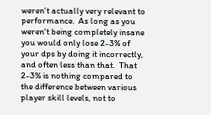weren't actually very relevant to performance.  As long as you weren't being completely insane you would only lose 2-3% of your dps by doing it incorrectly, and often less than that.  That 2-3% is nothing compared to the difference between various player skill levels, not to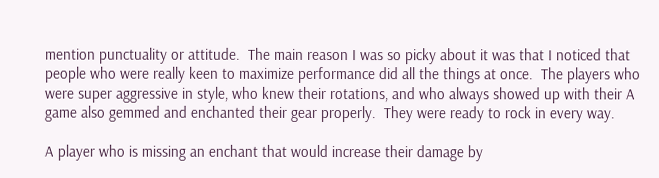mention punctuality or attitude.  The main reason I was so picky about it was that I noticed that people who were really keen to maximize performance did all the things at once.  The players who were super aggressive in style, who knew their rotations, and who always showed up with their A game also gemmed and enchanted their gear properly.  They were ready to rock in every way.

A player who is missing an enchant that would increase their damage by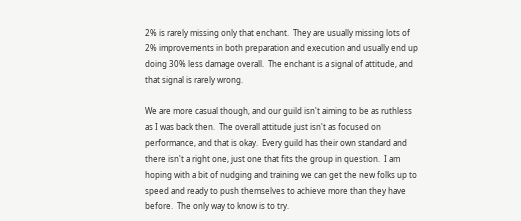2% is rarely missing only that enchant.  They are usually missing lots of 2% improvements in both preparation and execution and usually end up doing 30% less damage overall.  The enchant is a signal of attitude, and that signal is rarely wrong.

We are more casual though, and our guild isn't aiming to be as ruthless as I was back then.  The overall attitude just isn't as focused on performance, and that is okay.  Every guild has their own standard and there isn't a right one, just one that fits the group in question.  I am hoping with a bit of nudging and training we can get the new folks up to speed and ready to push themselves to achieve more than they have before.  The only way to know is to try.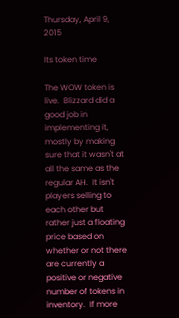Thursday, April 9, 2015

Its token time

The WOW token is live.  Blizzard did a good job in implementing it, mostly by making sure that it wasn't at all the same as the regular AH.  It isn't players selling to each other but rather just a floating price based on whether or not there are currently a positive or negative number of tokens in inventory.  If more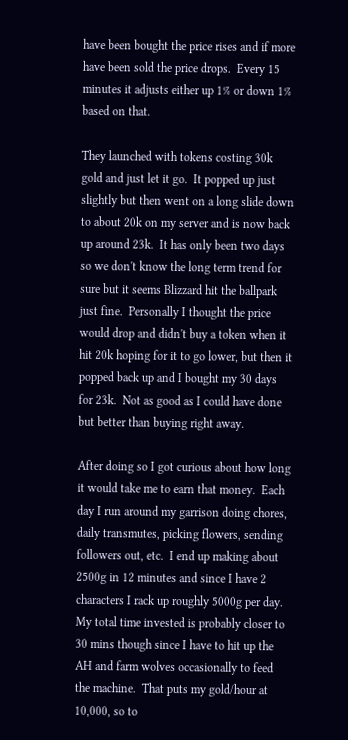have been bought the price rises and if more have been sold the price drops.  Every 15 minutes it adjusts either up 1% or down 1% based on that.

They launched with tokens costing 30k gold and just let it go.  It popped up just slightly but then went on a long slide down to about 20k on my server and is now back up around 23k.  It has only been two days so we don't know the long term trend for sure but it seems Blizzard hit the ballpark just fine.  Personally I thought the price would drop and didn't buy a token when it hit 20k hoping for it to go lower, but then it popped back up and I bought my 30 days for 23k.  Not as good as I could have done but better than buying right away.

After doing so I got curious about how long it would take me to earn that money.  Each day I run around my garrison doing chores, daily transmutes, picking flowers, sending followers out, etc.  I end up making about 2500g in 12 minutes and since I have 2 characters I rack up roughly 5000g per day.  My total time invested is probably closer to 30 mins though since I have to hit up the AH and farm wolves occasionally to feed the machine.  That puts my gold/hour at 10,000, so to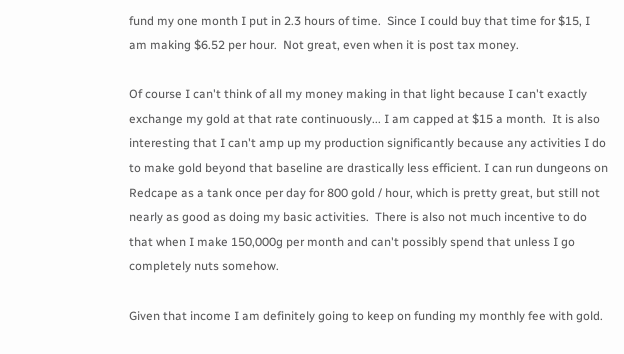fund my one month I put in 2.3 hours of time.  Since I could buy that time for $15, I am making $6.52 per hour.  Not great, even when it is post tax money.

Of course I can't think of all my money making in that light because I can't exactly exchange my gold at that rate continuously... I am capped at $15 a month.  It is also interesting that I can't amp up my production significantly because any activities I do to make gold beyond that baseline are drastically less efficient. I can run dungeons on Redcape as a tank once per day for 800 gold / hour, which is pretty great, but still not nearly as good as doing my basic activities.  There is also not much incentive to do that when I make 150,000g per month and can't possibly spend that unless I go completely nuts somehow.

Given that income I am definitely going to keep on funding my monthly fee with gold.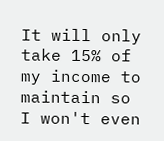It will only take 15% of my income to maintain so I won't even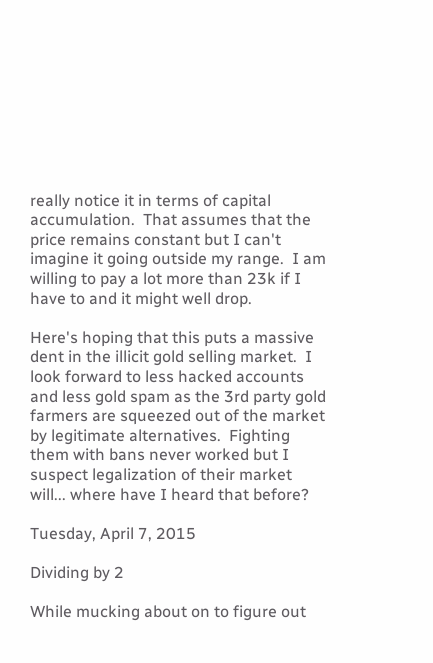really notice it in terms of capital accumulation.  That assumes that the price remains constant but I can't imagine it going outside my range.  I am willing to pay a lot more than 23k if I have to and it might well drop.

Here's hoping that this puts a massive dent in the illicit gold selling market.  I look forward to less hacked accounts and less gold spam as the 3rd party gold farmers are squeezed out of the market by legitimate alternatives.  Fighting them with bans never worked but I suspect legalization of their market will... where have I heard that before?

Tuesday, April 7, 2015

Dividing by 2

While mucking about on to figure out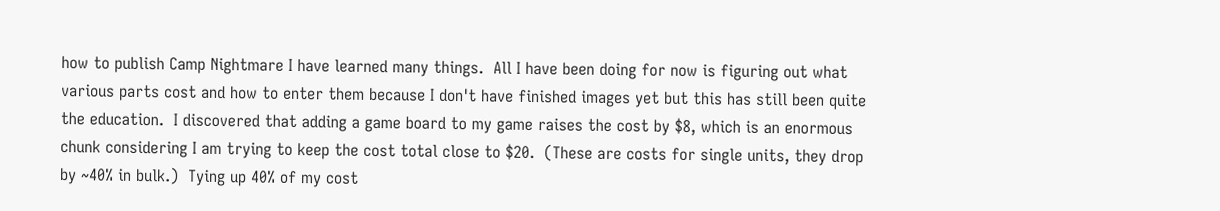how to publish Camp Nightmare I have learned many things.  All I have been doing for now is figuring out what various parts cost and how to enter them because I don't have finished images yet but this has still been quite the education.  I discovered that adding a game board to my game raises the cost by $8, which is an enormous chunk considering I am trying to keep the cost total close to $20.  (These are costs for single units, they drop by ~40% in bulk.)  Tying up 40% of my cost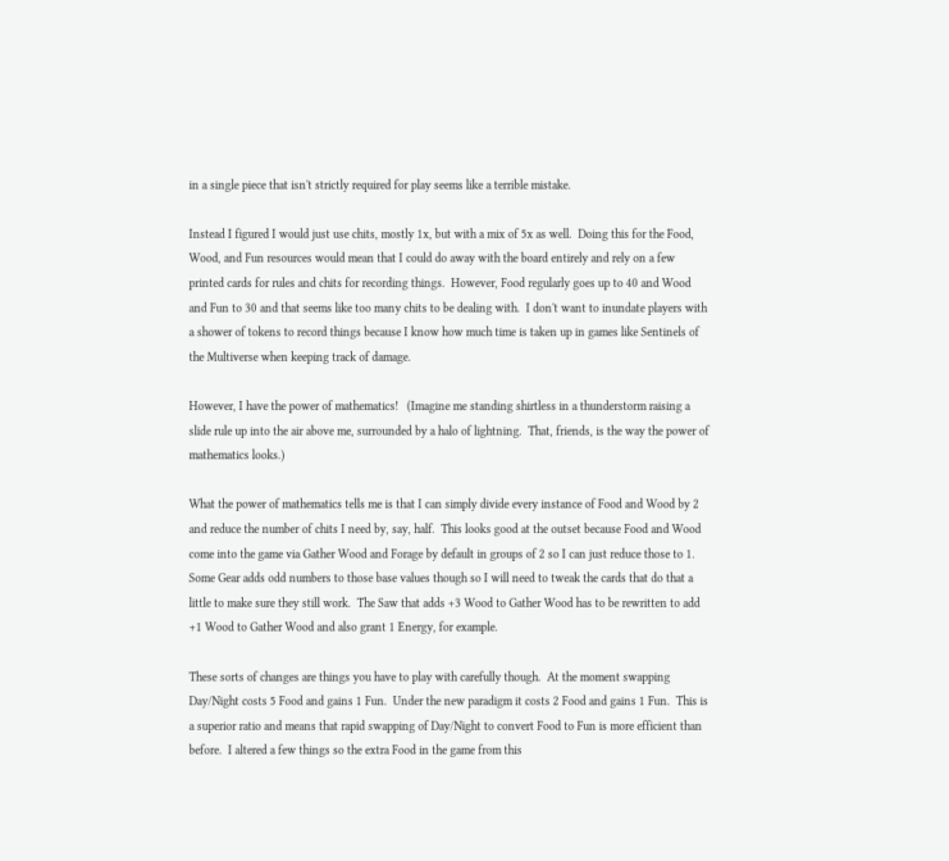in a single piece that isn't strictly required for play seems like a terrible mistake.

Instead I figured I would just use chits, mostly 1x, but with a mix of 5x as well.  Doing this for the Food, Wood, and Fun resources would mean that I could do away with the board entirely and rely on a few printed cards for rules and chits for recording things.  However, Food regularly goes up to 40 and Wood and Fun to 30 and that seems like too many chits to be dealing with.  I don't want to inundate players with a shower of tokens to record things because I know how much time is taken up in games like Sentinels of the Multiverse when keeping track of damage.

However, I have the power of mathematics!   (Imagine me standing shirtless in a thunderstorm raising a slide rule up into the air above me, surrounded by a halo of lightning.  That, friends, is the way the power of mathematics looks.)

What the power of mathematics tells me is that I can simply divide every instance of Food and Wood by 2 and reduce the number of chits I need by, say, half.  This looks good at the outset because Food and Wood come into the game via Gather Wood and Forage by default in groups of 2 so I can just reduce those to 1.  Some Gear adds odd numbers to those base values though so I will need to tweak the cards that do that a little to make sure they still work.  The Saw that adds +3 Wood to Gather Wood has to be rewritten to add +1 Wood to Gather Wood and also grant 1 Energy, for example.

These sorts of changes are things you have to play with carefully though.  At the moment swapping Day/Night costs 5 Food and gains 1 Fun.  Under the new paradigm it costs 2 Food and gains 1 Fun.  This is a superior ratio and means that rapid swapping of Day/Night to convert Food to Fun is more efficient than before.  I altered a few things so the extra Food in the game from this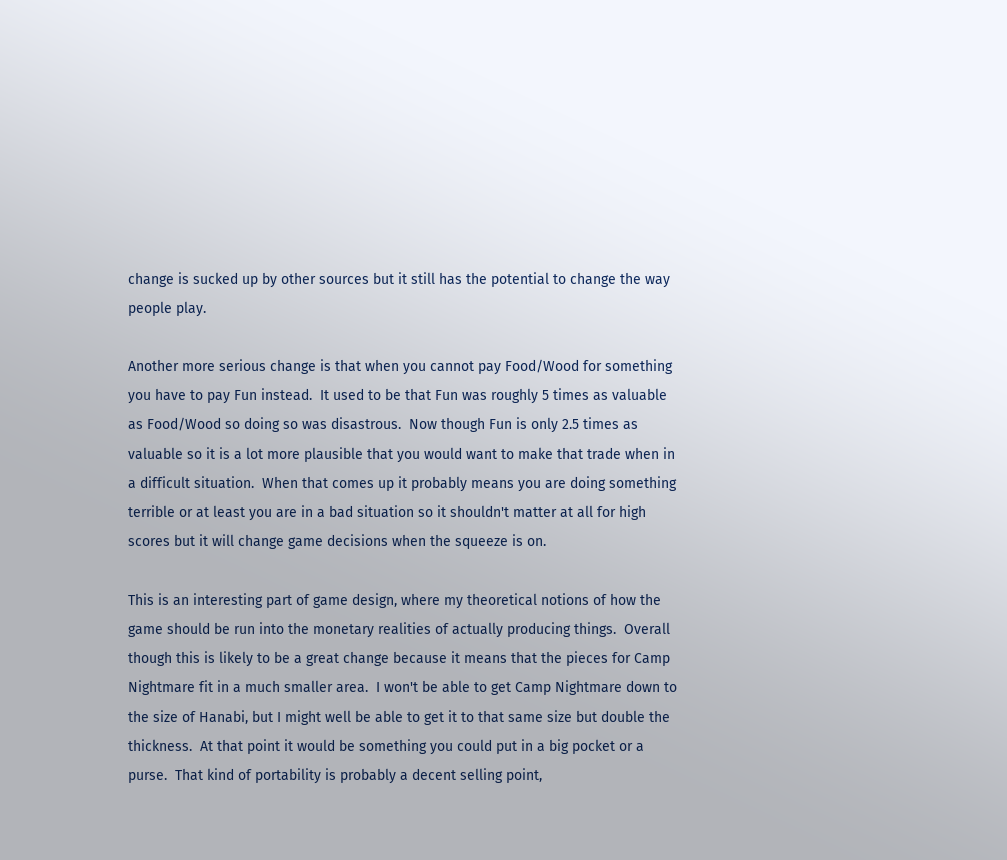change is sucked up by other sources but it still has the potential to change the way people play.

Another more serious change is that when you cannot pay Food/Wood for something you have to pay Fun instead.  It used to be that Fun was roughly 5 times as valuable as Food/Wood so doing so was disastrous.  Now though Fun is only 2.5 times as valuable so it is a lot more plausible that you would want to make that trade when in a difficult situation.  When that comes up it probably means you are doing something terrible or at least you are in a bad situation so it shouldn't matter at all for high scores but it will change game decisions when the squeeze is on.

This is an interesting part of game design, where my theoretical notions of how the game should be run into the monetary realities of actually producing things.  Overall though this is likely to be a great change because it means that the pieces for Camp Nightmare fit in a much smaller area.  I won't be able to get Camp Nightmare down to the size of Hanabi, but I might well be able to get it to that same size but double the thickness.  At that point it would be something you could put in a big pocket or a purse.  That kind of portability is probably a decent selling point,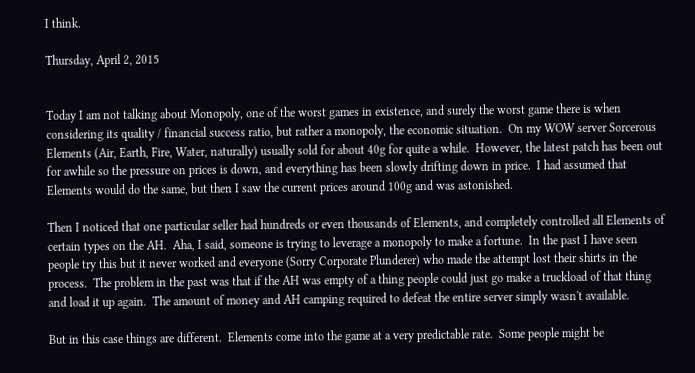I think.

Thursday, April 2, 2015


Today I am not talking about Monopoly, one of the worst games in existence, and surely the worst game there is when considering its quality / financial success ratio, but rather a monopoly, the economic situation.  On my WOW server Sorcerous Elements (Air, Earth, Fire, Water, naturally) usually sold for about 40g for quite a while.  However, the latest patch has been out for awhile so the pressure on prices is down, and everything has been slowly drifting down in price.  I had assumed that Elements would do the same, but then I saw the current prices around 100g and was astonished.

Then I noticed that one particular seller had hundreds or even thousands of Elements, and completely controlled all Elements of certain types on the AH.  Aha, I said, someone is trying to leverage a monopoly to make a fortune.  In the past I have seen people try this but it never worked and everyone (Sorry Corporate Plunderer) who made the attempt lost their shirts in the process.  The problem in the past was that if the AH was empty of a thing people could just go make a truckload of that thing and load it up again.  The amount of money and AH camping required to defeat the entire server simply wasn't available.

But in this case things are different.  Elements come into the game at a very predictable rate.  Some people might be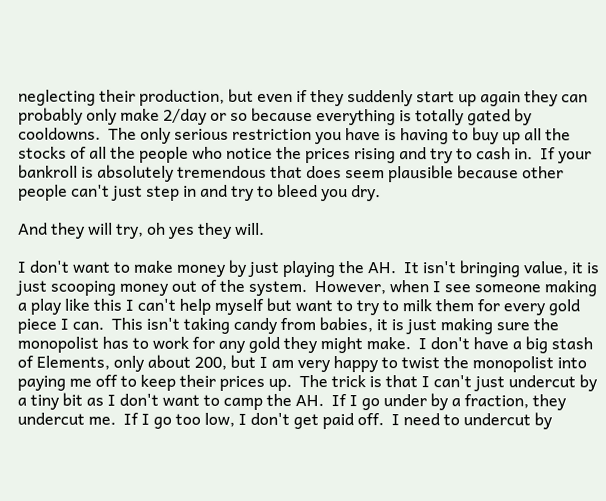neglecting their production, but even if they suddenly start up again they can probably only make 2/day or so because everything is totally gated by cooldowns.  The only serious restriction you have is having to buy up all the stocks of all the people who notice the prices rising and try to cash in.  If your bankroll is absolutely tremendous that does seem plausible because other people can't just step in and try to bleed you dry.

And they will try, oh yes they will.

I don't want to make money by just playing the AH.  It isn't bringing value, it is just scooping money out of the system.  However, when I see someone making a play like this I can't help myself but want to try to milk them for every gold piece I can.  This isn't taking candy from babies, it is just making sure the monopolist has to work for any gold they might make.  I don't have a big stash of Elements, only about 200, but I am very happy to twist the monopolist into paying me off to keep their prices up.  The trick is that I can't just undercut by a tiny bit as I don't want to camp the AH.  If I go under by a fraction, they undercut me.  If I go too low, I don't get paid off.  I need to undercut by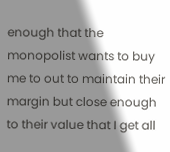enough that the monopolist wants to buy me to out to maintain their margin but close enough to their value that I get all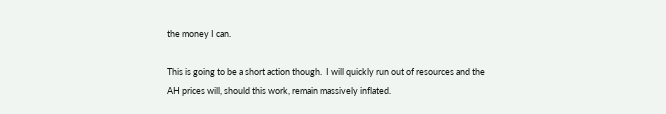the money I can.

This is going to be a short action though.  I will quickly run out of resources and the AH prices will, should this work, remain massively inflated.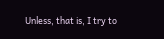Unless, that is, I try to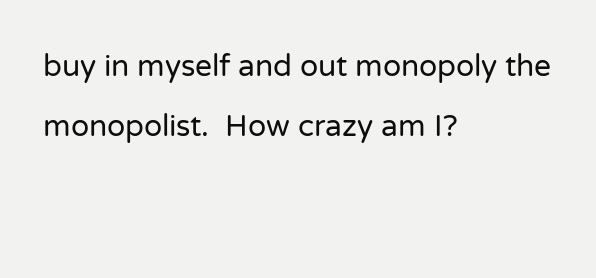buy in myself and out monopoly the monopolist.  How crazy am I?